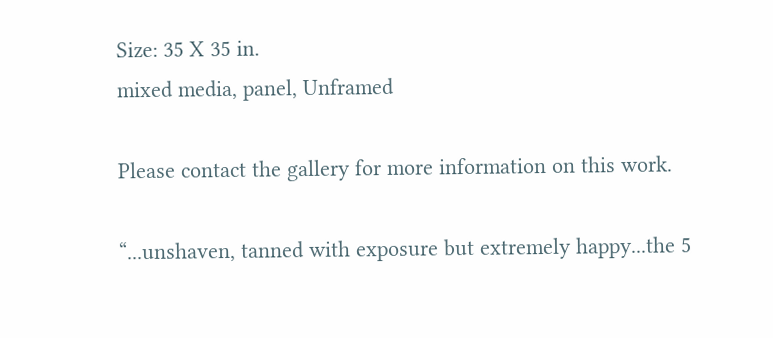Size: 35 X 35 in.
mixed media, panel, Unframed

Please contact the gallery for more information on this work.

“...unshaven, tanned with exposure but extremely happy...the 5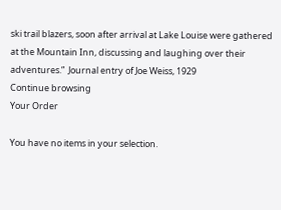ski trail blazers, soon after arrival at Lake Louise were gathered at the Mountain Inn, discussing and laughing over their adventures.”  Journal entry of Joe Weiss, 1929
Continue browsing
Your Order

You have no items in your selection.